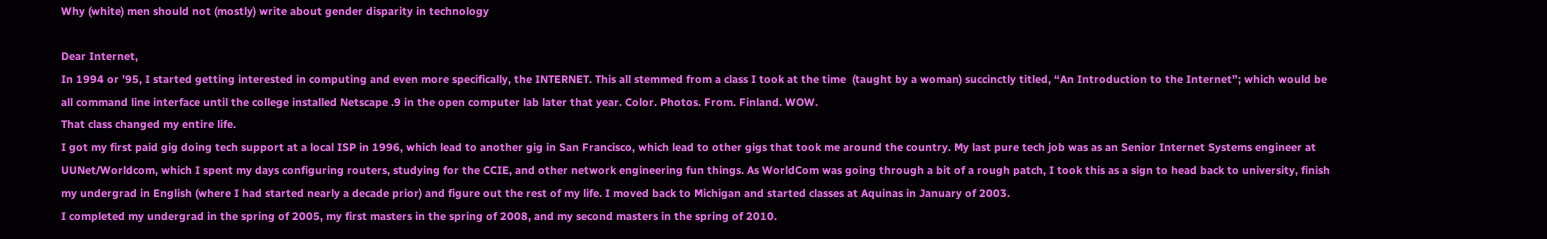Why (white) men should not (mostly) write about gender disparity in technology

Dear Internet,
In 1994 or ’95, I started getting interested in computing and even more specifically, the INTERNET. This all stemmed from a class I took at the time  (taught by a woman) succinctly titled, “An Introduction to the Internet”; which would be all command line interface until the college installed Netscape .9 in the open computer lab later that year. Color. Photos. From. Finland. WOW.
That class changed my entire life.
I got my first paid gig doing tech support at a local ISP in 1996, which lead to another gig in San Francisco, which lead to other gigs that took me around the country. My last pure tech job was as an Senior Internet Systems engineer at UUNet/Worldcom, which I spent my days configuring routers, studying for the CCIE, and other network engineering fun things. As WorldCom was going through a bit of a rough patch, I took this as a sign to head back to university, finish my undergrad in English (where I had started nearly a decade prior) and figure out the rest of my life. I moved back to Michigan and started classes at Aquinas in January of 2003.
I completed my undergrad in the spring of 2005, my first masters in the spring of 2008, and my second masters in the spring of 2010.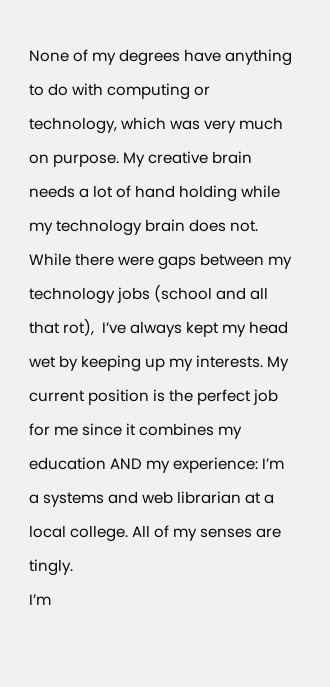None of my degrees have anything to do with computing or technology, which was very much on purpose. My creative brain needs a lot of hand holding while my technology brain does not. While there were gaps between my technology jobs (school and all that rot),  I’ve always kept my head wet by keeping up my interests. My current position is the perfect job for me since it combines my education AND my experience: I’m a systems and web librarian at a local college. All of my senses are tingly.
I’m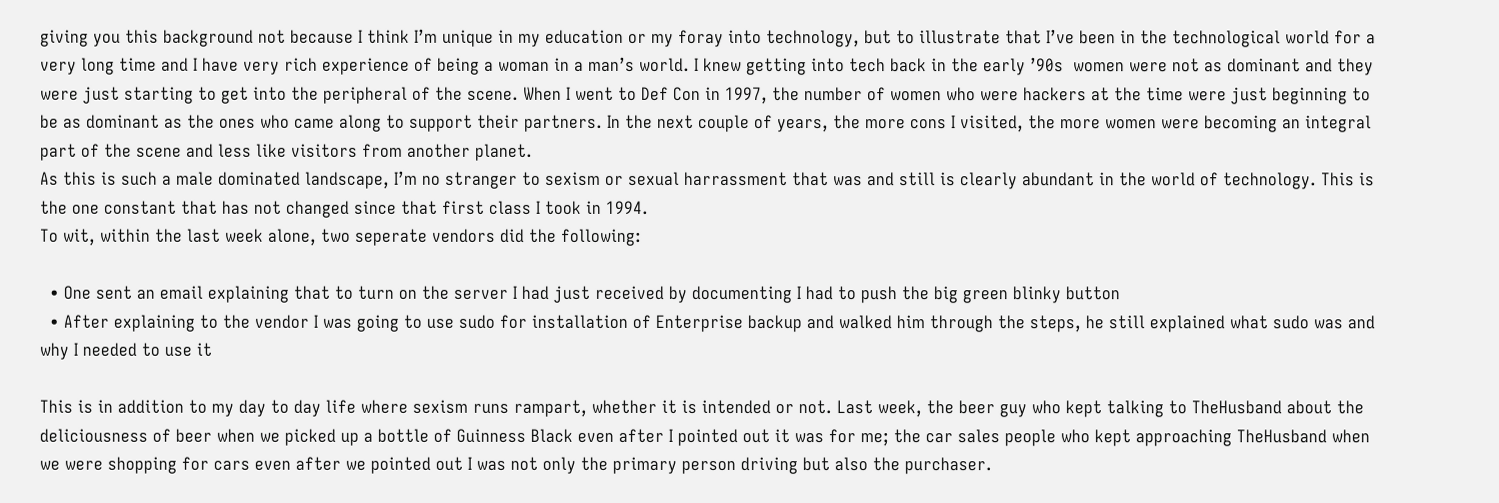giving you this background not because I think I’m unique in my education or my foray into technology, but to illustrate that I’ve been in the technological world for a very long time and I have very rich experience of being a woman in a man’s world. I knew getting into tech back in the early ’90s  women were not as dominant and they were just starting to get into the peripheral of the scene. When I went to Def Con in 1997, the number of women who were hackers at the time were just beginning to be as dominant as the ones who came along to support their partners. In the next couple of years, the more cons I visited, the more women were becoming an integral part of the scene and less like visitors from another planet.
As this is such a male dominated landscape, I’m no stranger to sexism or sexual harrassment that was and still is clearly abundant in the world of technology. This is the one constant that has not changed since that first class I took in 1994.
To wit, within the last week alone, two seperate vendors did the following:

  • One sent an email explaining that to turn on the server I had just received by documenting I had to push the big green blinky button
  • After explaining to the vendor I was going to use sudo for installation of Enterprise backup and walked him through the steps, he still explained what sudo was and why I needed to use it

This is in addition to my day to day life where sexism runs rampart, whether it is intended or not. Last week, the beer guy who kept talking to TheHusband about the deliciousness of beer when we picked up a bottle of Guinness Black even after I pointed out it was for me; the car sales people who kept approaching TheHusband when we were shopping for cars even after we pointed out I was not only the primary person driving but also the purchaser.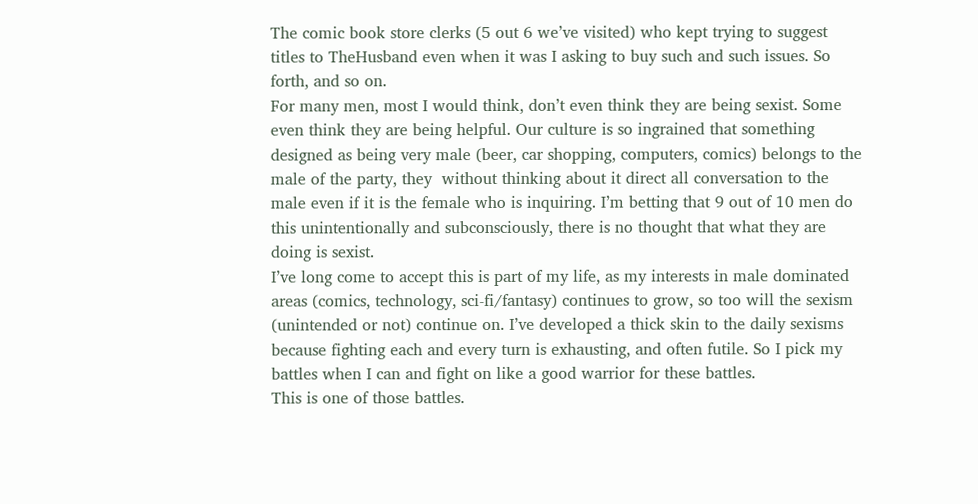The comic book store clerks (5 out 6 we’ve visited) who kept trying to suggest titles to TheHusband even when it was I asking to buy such and such issues. So forth, and so on.
For many men, most I would think, don’t even think they are being sexist. Some even think they are being helpful. Our culture is so ingrained that something designed as being very male (beer, car shopping, computers, comics) belongs to the male of the party, they  without thinking about it direct all conversation to the male even if it is the female who is inquiring. I’m betting that 9 out of 10 men do this unintentionally and subconsciously, there is no thought that what they are doing is sexist.
I’ve long come to accept this is part of my life, as my interests in male dominated areas (comics, technology, sci-fi/fantasy) continues to grow, so too will the sexism (unintended or not) continue on. I’ve developed a thick skin to the daily sexisms because fighting each and every turn is exhausting, and often futile. So I pick my battles when I can and fight on like a good warrior for these battles.
This is one of those battles.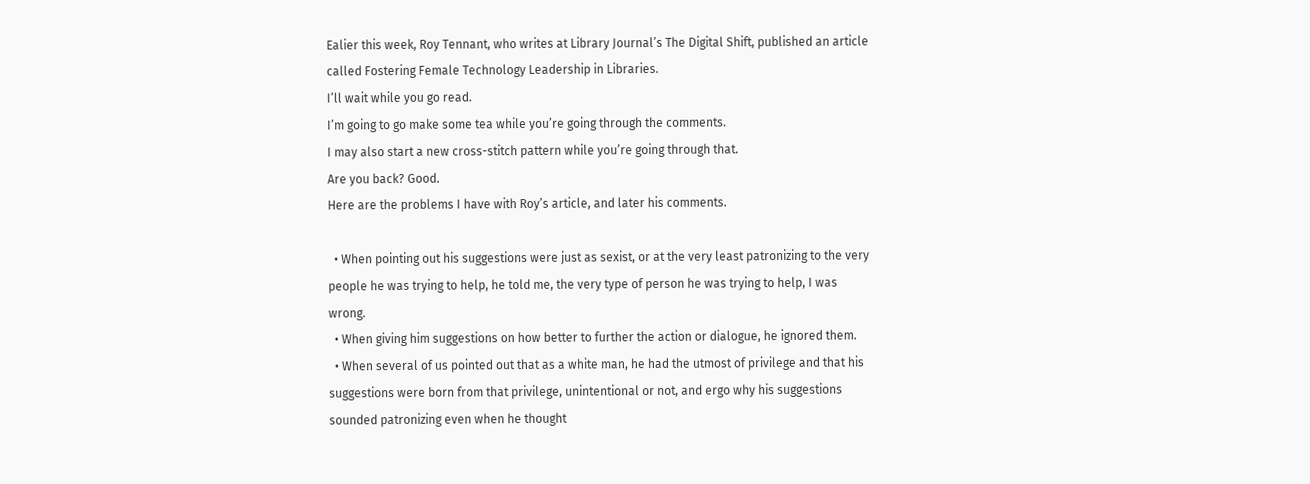Ealier this week, Roy Tennant, who writes at Library Journal’s The Digital Shift, published an article called Fostering Female Technology Leadership in Libraries.
I’ll wait while you go read.
I’m going to go make some tea while you’re going through the comments.
I may also start a new cross-stitch pattern while you’re going through that.
Are you back? Good.
Here are the problems I have with Roy’s article, and later his comments.

  • When pointing out his suggestions were just as sexist, or at the very least patronizing to the very people he was trying to help, he told me, the very type of person he was trying to help, I was wrong.
  • When giving him suggestions on how better to further the action or dialogue, he ignored them.
  • When several of us pointed out that as a white man, he had the utmost of privilege and that his suggestions were born from that privilege, unintentional or not, and ergo why his suggestions sounded patronizing even when he thought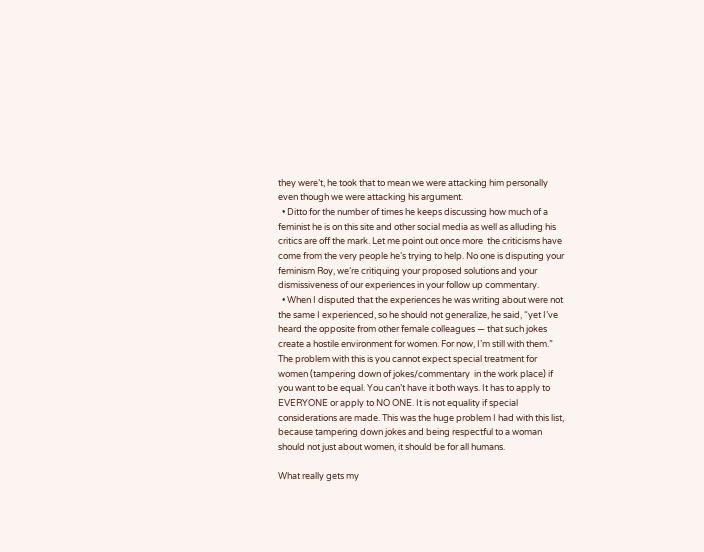they were’t, he took that to mean we were attacking him personally even though we were attacking his argument.
  • Ditto for the number of times he keeps discussing how much of a feminist he is on this site and other social media as well as alluding his critics are off the mark. Let me point out once more  the criticisms have come from the very people he’s trying to help. No one is disputing your feminism Roy, we’re critiquing your proposed solutions and your dismissiveness of our experiences in your follow up commentary.
  • When I disputed that the experiences he was writing about were not the same I experienced, so he should not generalize, he said, “yet I’ve heard the opposite from other female colleagues — that such jokes create a hostile environment for women. For now, I’m still with them.”  The problem with this is you cannot expect special treatment for women (tampering down of jokes/commentary  in the work place) if you want to be equal. You can’t have it both ways. It has to apply to EVERYONE or apply to NO ONE. It is not equality if special considerations are made. This was the huge problem I had with this list, because tampering down jokes and being respectful to a woman should not just about women, it should be for all humans.

What really gets my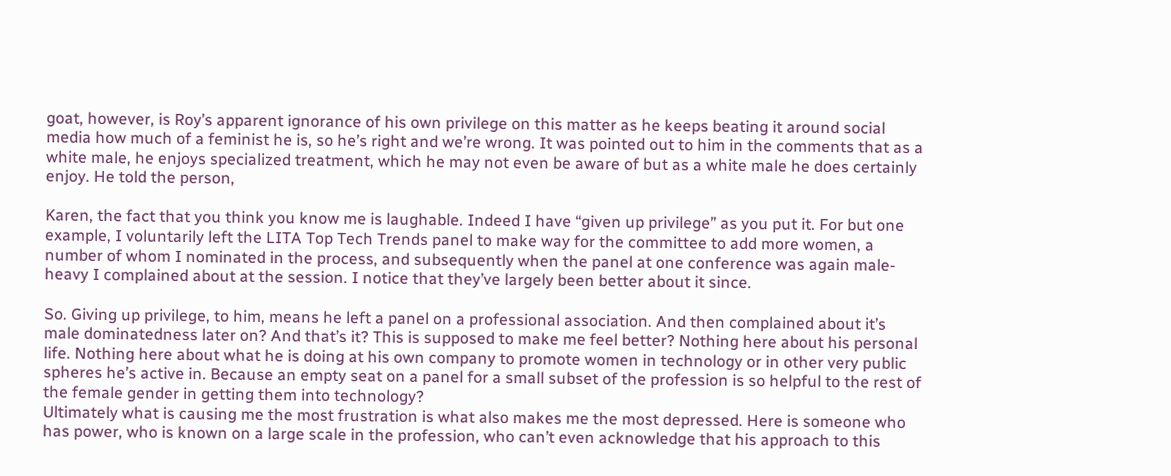goat, however, is Roy’s apparent ignorance of his own privilege on this matter as he keeps beating it around social media how much of a feminist he is, so he’s right and we’re wrong. It was pointed out to him in the comments that as a white male, he enjoys specialized treatment, which he may not even be aware of but as a white male he does certainly enjoy. He told the person,

Karen, the fact that you think you know me is laughable. Indeed I have “given up privilege” as you put it. For but one example, I voluntarily left the LITA Top Tech Trends panel to make way for the committee to add more women, a number of whom I nominated in the process, and subsequently when the panel at one conference was again male-heavy I complained about at the session. I notice that they’ve largely been better about it since.

So. Giving up privilege, to him, means he left a panel on a professional association. And then complained about it’s male dominatedness later on? And that’s it? This is supposed to make me feel better? Nothing here about his personal life. Nothing here about what he is doing at his own company to promote women in technology or in other very public spheres he’s active in. Because an empty seat on a panel for a small subset of the profession is so helpful to the rest of the female gender in getting them into technology?
Ultimately what is causing me the most frustration is what also makes me the most depressed. Here is someone who has power, who is known on a large scale in the profession, who can’t even acknowledge that his approach to this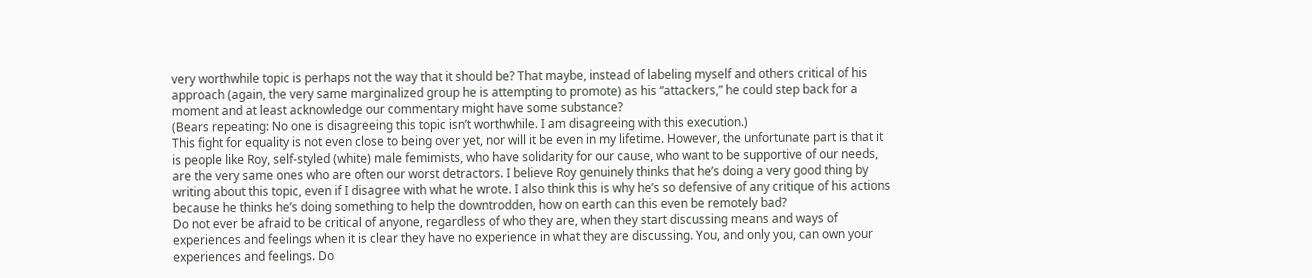very worthwhile topic is perhaps not the way that it should be? That maybe, instead of labeling myself and others critical of his approach (again, the very same marginalized group he is attempting to promote) as his “attackers,” he could step back for a moment and at least acknowledge our commentary might have some substance?
(Bears repeating: No one is disagreeing this topic isn’t worthwhile. I am disagreeing with this execution.)
This fight for equality is not even close to being over yet, nor will it be even in my lifetime. However, the unfortunate part is that it is people like Roy, self-styled (white) male femimists, who have solidarity for our cause, who want to be supportive of our needs, are the very same ones who are often our worst detractors. I believe Roy genuinely thinks that he’s doing a very good thing by writing about this topic, even if I disagree with what he wrote. I also think this is why he’s so defensive of any critique of his actions because he thinks he’s doing something to help the downtrodden, how on earth can this even be remotely bad?
Do not ever be afraid to be critical of anyone, regardless of who they are, when they start discussing means and ways of experiences and feelings when it is clear they have no experience in what they are discussing. You, and only you, can own your experiences and feelings. Do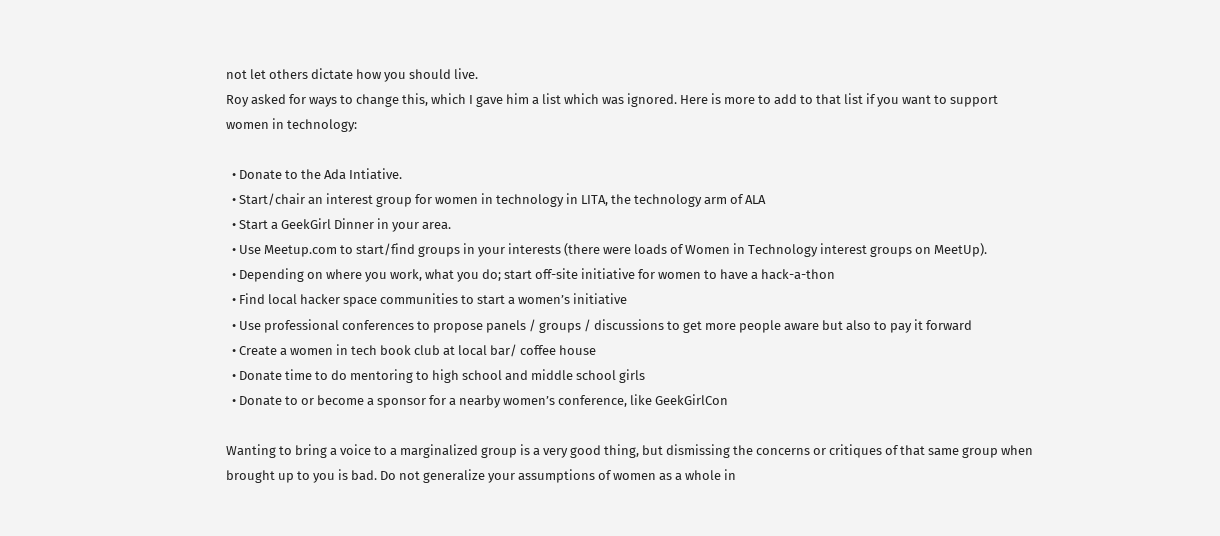not let others dictate how you should live.
Roy asked for ways to change this, which I gave him a list which was ignored. Here is more to add to that list if you want to support women in technology:

  • Donate to the Ada Intiative.
  • Start/chair an interest group for women in technology in LITA, the technology arm of ALA
  • Start a GeekGirl Dinner in your area.
  • Use Meetup.com to start/find groups in your interests (there were loads of Women in Technology interest groups on MeetUp).
  • Depending on where you work, what you do; start off-site initiative for women to have a hack-a-thon
  • Find local hacker space communities to start a women’s initiative
  • Use professional conferences to propose panels / groups / discussions to get more people aware but also to pay it forward
  • Create a women in tech book club at local bar/ coffee house
  • Donate time to do mentoring to high school and middle school girls
  • Donate to or become a sponsor for a nearby women’s conference, like GeekGirlCon

Wanting to bring a voice to a marginalized group is a very good thing, but dismissing the concerns or critiques of that same group when brought up to you is bad. Do not generalize your assumptions of women as a whole in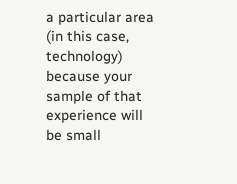a particular area (in this case, technology) because your sample of that experience will be small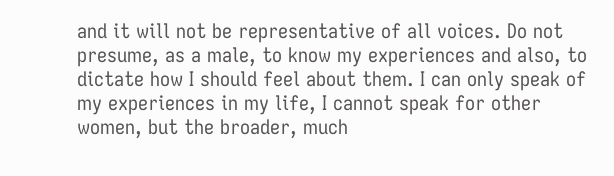and it will not be representative of all voices. Do not presume, as a male, to know my experiences and also, to dictate how I should feel about them. I can only speak of my experiences in my life, I cannot speak for other women, but the broader, much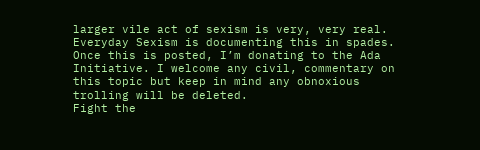larger vile act of sexism is very, very real. Everyday Sexism is documenting this in spades.
Once this is posted, I’m donating to the Ada Initiative. I welcome any civil, commentary on this topic but keep in mind any obnoxious trolling will be deleted.
Fight the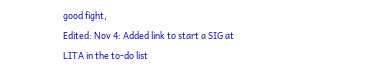good fight,
Edited: Nov 4: Added link to start a SIG at LITA in the to-do list